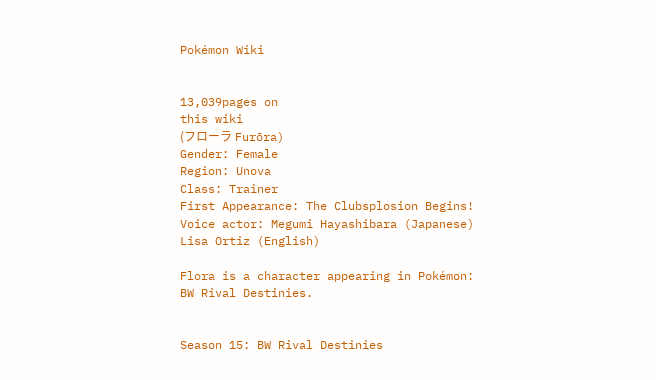Pokémon Wiki


13,039pages on
this wiki
(フローラ Furōra)
Gender: Female
Region: Unova
Class: Trainer
First Appearance: The Clubsplosion Begins!
Voice actor: Megumi Hayashibara (Japanese)
Lisa Ortiz (English)

Flora is a character appearing in Pokémon: BW Rival Destinies.


Season 15: BW Rival Destinies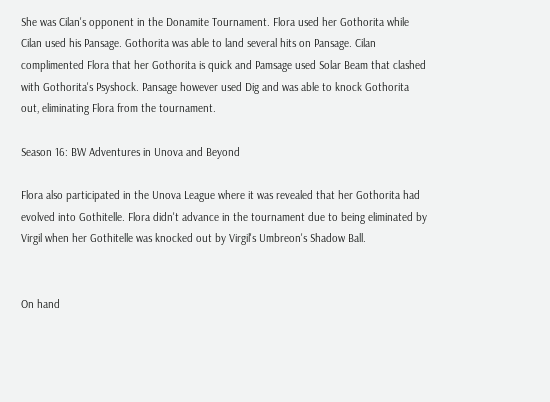She was Cilan's opponent in the Donamite Tournament. Flora used her Gothorita while Cilan used his Pansage. Gothorita was able to land several hits on Pansage. Cilan complimented Flora that her Gothorita is quick and Pamsage used Solar Beam that clashed with Gothorita's Psyshock. Pansage however used Dig and was able to knock Gothorita out, eliminating Flora from the tournament.

Season 16: BW Adventures in Unova and Beyond

Flora also participated in the Unova League where it was revealed that her Gothorita had evolved into Gothitelle. Flora didn't advance in the tournament due to being eliminated by Virgil when her Gothitelle was knocked out by Virgil's Umbreon's Shadow Ball.


On hand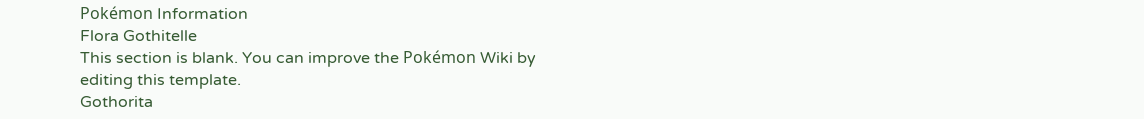Pokémon Information
Flora Gothitelle
This section is blank. You can improve the Pokémon Wiki by editing this template.
Gothorita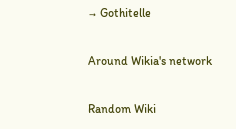→ Gothitelle

Around Wikia's network

Random Wiki